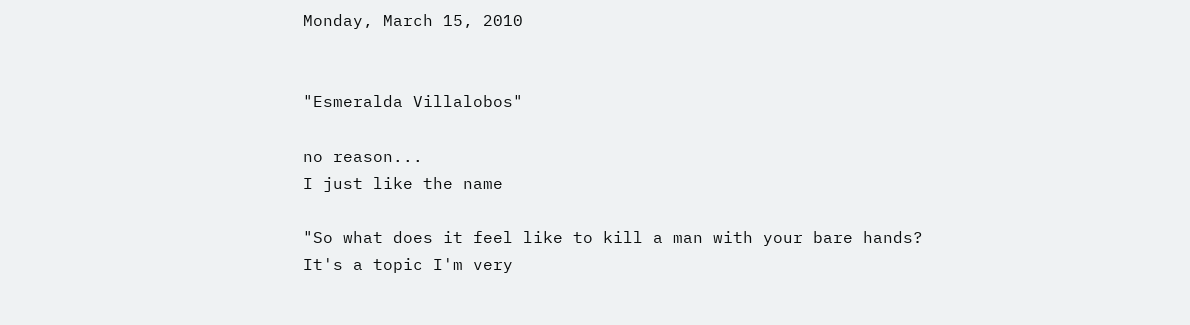Monday, March 15, 2010


"Esmeralda Villalobos"

no reason...
I just like the name

"So what does it feel like to kill a man with your bare hands?
It's a topic I'm very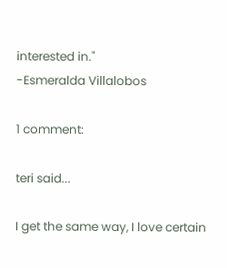interested in."
-Esmeralda Villalobos

1 comment:

teri said...

I get the same way, I love certain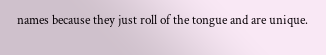names because they just roll of the tongue and are unique.